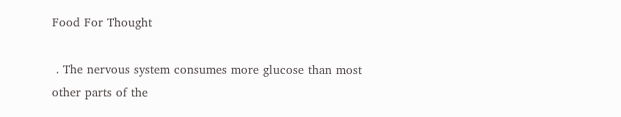Food For Thought

 . The nervous system consumes more glucose than most other parts of the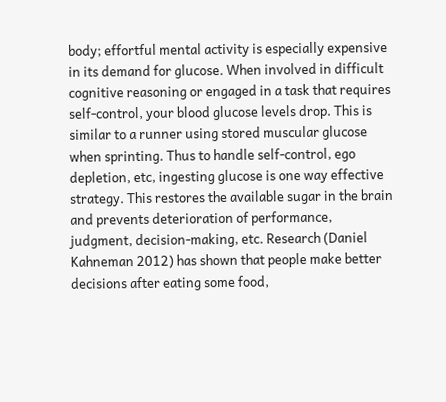body; effortful mental activity is especially expensive in its demand for glucose. When involved in difficult cognitive reasoning or engaged in a task that requires self-control, your blood glucose levels drop. This is similar to a runner using stored muscular glucose when sprinting. Thus to handle self-control, ego depletion, etc, ingesting glucose is one way effective strategy. This restores the available sugar in the brain and prevents deterioration of performance, judgment, decision-making, etc. Research (Daniel Kahneman 2012) has shown that people make better decisions after eating some food,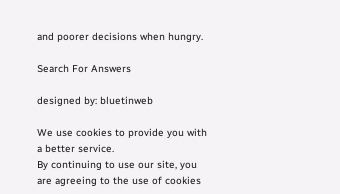and poorer decisions when hungry.

Search For Answers

designed by: bluetinweb

We use cookies to provide you with a better service.
By continuing to use our site, you are agreeing to the use of cookies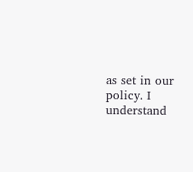as set in our policy. I understand